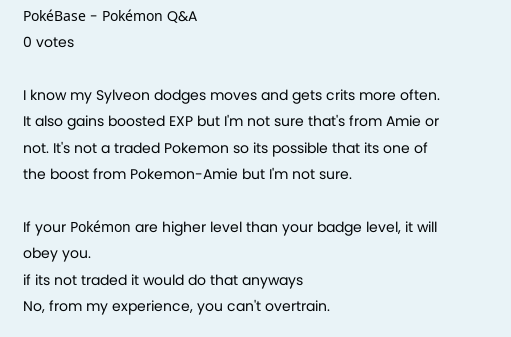PokéBase - Pokémon Q&A
0 votes

I know my Sylveon dodges moves and gets crits more often. It also gains boosted EXP but I'm not sure that's from Amie or not. It's not a traded Pokemon so its possible that its one of the boost from Pokemon-Amie but I'm not sure.

If your Pokémon are higher level than your badge level, it will obey you.
if its not traded it would do that anyways
No, from my experience, you can't overtrain.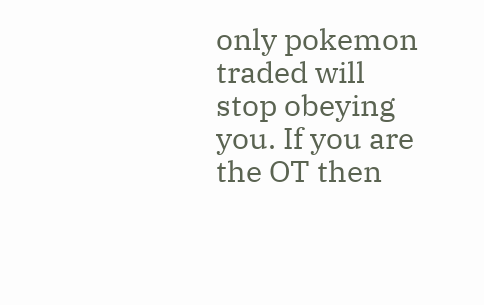only pokemon traded will stop obeying you. If you are the OT then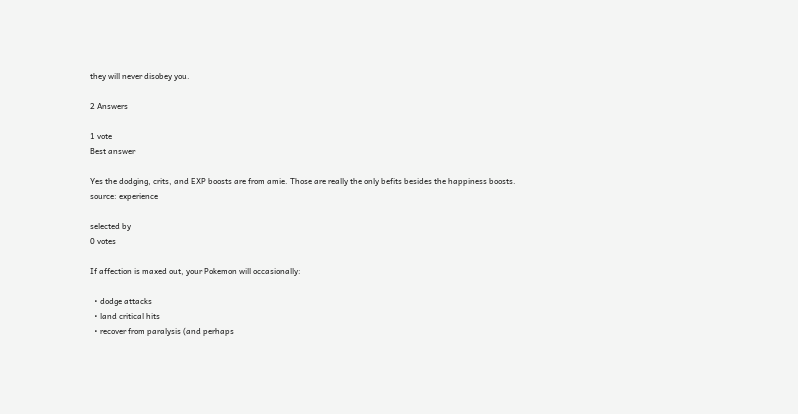they will never disobey you.

2 Answers

1 vote
Best answer

Yes the dodging, crits, and EXP boosts are from amie. Those are really the only befits besides the happiness boosts.
source: experience

selected by
0 votes

If affection is maxed out, your Pokemon will occasionally:

  • dodge attacks
  • land critical hits
  • recover from paralysis (and perhaps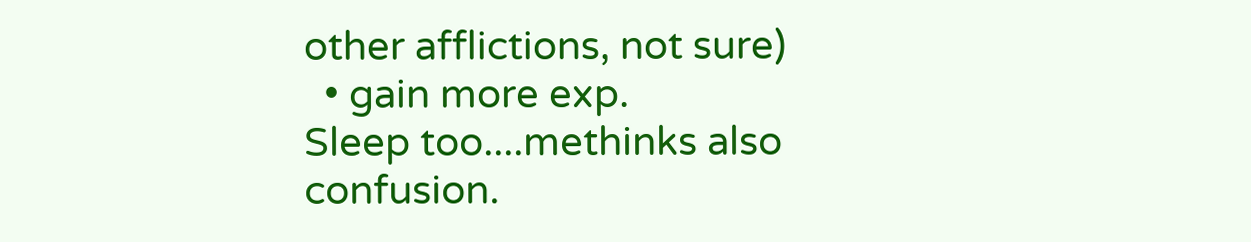other afflictions, not sure)
  • gain more exp.
Sleep too....methinks also confusion.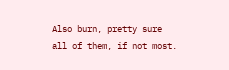Also burn, pretty sure all of them, if not most.